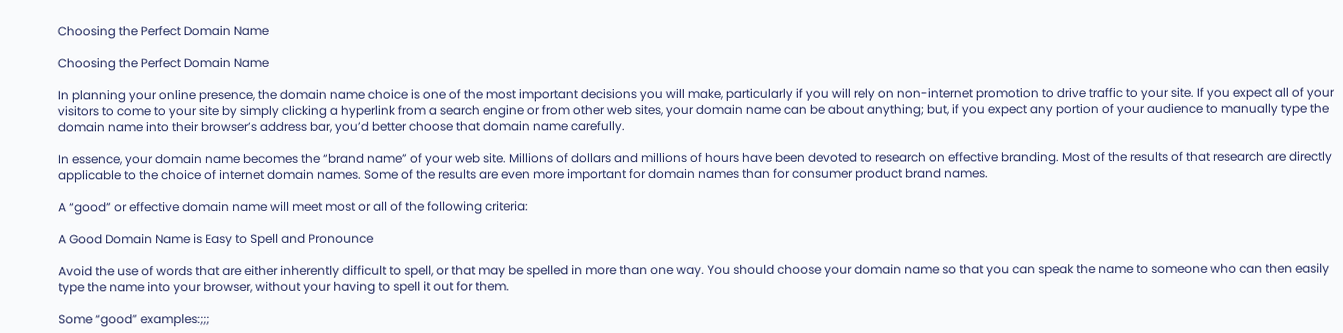Choosing the Perfect Domain Name

Choosing the Perfect Domain Name

In planning your online presence, the domain name choice is one of the most important decisions you will make, particularly if you will rely on non-internet promotion to drive traffic to your site. If you expect all of your visitors to come to your site by simply clicking a hyperlink from a search engine or from other web sites, your domain name can be about anything; but, if you expect any portion of your audience to manually type the domain name into their browser’s address bar, you’d better choose that domain name carefully.

In essence, your domain name becomes the “brand name” of your web site. Millions of dollars and millions of hours have been devoted to research on effective branding. Most of the results of that research are directly applicable to the choice of internet domain names. Some of the results are even more important for domain names than for consumer product brand names.

A “good” or effective domain name will meet most or all of the following criteria:

A Good Domain Name is Easy to Spell and Pronounce

Avoid the use of words that are either inherently difficult to spell, or that may be spelled in more than one way. You should choose your domain name so that you can speak the name to someone who can then easily type the name into your browser, without your having to spell it out for them.

Some “good” examples:;;;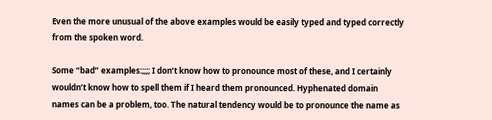Even the more unusual of the above examples would be easily typed and typed correctly from the spoken word.

Some “bad” examples:;;;; I don’t know how to pronounce most of these, and I certainly wouldn’t know how to spell them if I heard them pronounced. Hyphenated domain names can be a problem, too. The natural tendency would be to pronounce the name as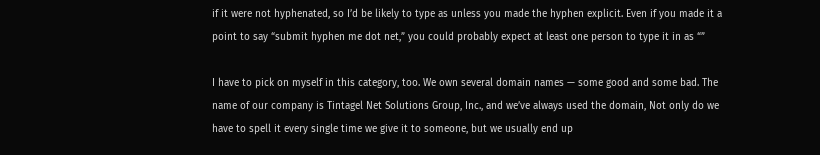if it were not hyphenated, so I’d be likely to type as unless you made the hyphen explicit. Even if you made it a point to say “submit hyphen me dot net,” you could probably expect at least one person to type it in as “”

I have to pick on myself in this category, too. We own several domain names — some good and some bad. The name of our company is Tintagel Net Solutions Group, Inc., and we’ve always used the domain, Not only do we have to spell it every single time we give it to someone, but we usually end up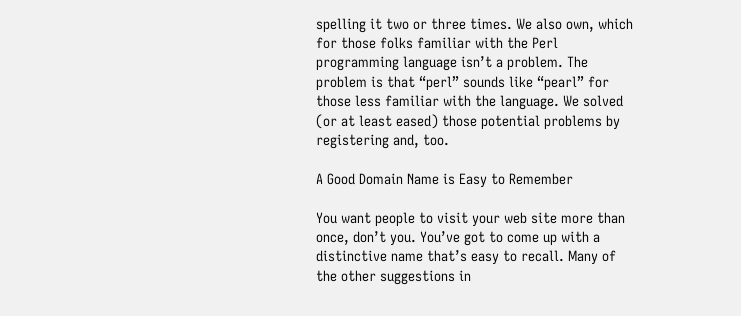spelling it two or three times. We also own, which for those folks familiar with the Perl programming language isn’t a problem. The problem is that “perl” sounds like “pearl” for those less familiar with the language. We solved (or at least eased) those potential problems by registering and, too.

A Good Domain Name is Easy to Remember

You want people to visit your web site more than once, don’t you. You’ve got to come up with a distinctive name that’s easy to recall. Many of the other suggestions in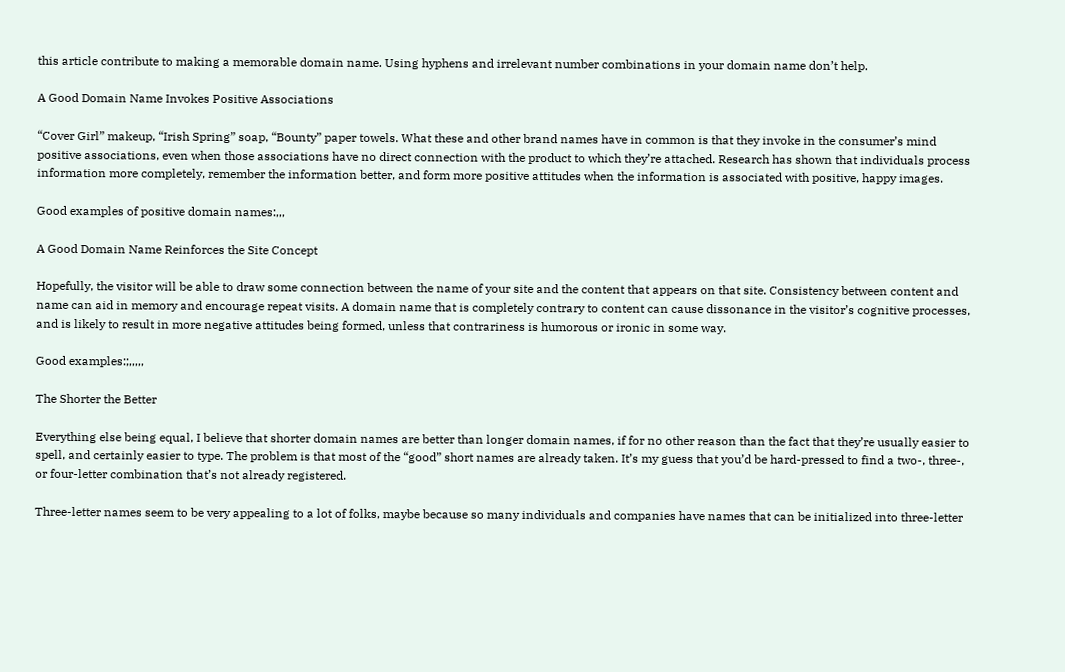this article contribute to making a memorable domain name. Using hyphens and irrelevant number combinations in your domain name don’t help.

A Good Domain Name Invokes Positive Associations

“Cover Girl” makeup, “Irish Spring” soap, “Bounty” paper towels. What these and other brand names have in common is that they invoke in the consumer’s mind positive associations, even when those associations have no direct connection with the product to which they’re attached. Research has shown that individuals process information more completely, remember the information better, and form more positive attitudes when the information is associated with positive, happy images.

Good examples of positive domain names:,,,

A Good Domain Name Reinforces the Site Concept

Hopefully, the visitor will be able to draw some connection between the name of your site and the content that appears on that site. Consistency between content and name can aid in memory and encourage repeat visits. A domain name that is completely contrary to content can cause dissonance in the visitor’s cognitive processes, and is likely to result in more negative attitudes being formed, unless that contrariness is humorous or ironic in some way.

Good examples:;,,,,,

The Shorter the Better

Everything else being equal, I believe that shorter domain names are better than longer domain names, if for no other reason than the fact that they’re usually easier to spell, and certainly easier to type. The problem is that most of the “good” short names are already taken. It’s my guess that you’d be hard-pressed to find a two-, three-, or four-letter combination that’s not already registered.

Three-letter names seem to be very appealing to a lot of folks, maybe because so many individuals and companies have names that can be initialized into three-letter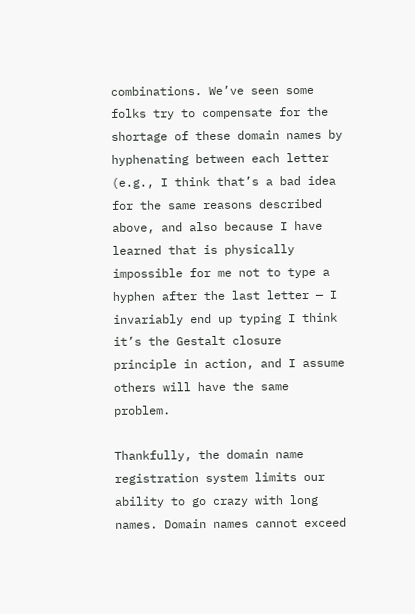combinations. We’ve seen some folks try to compensate for the shortage of these domain names by hyphenating between each letter (e.g., I think that’s a bad idea for the same reasons described above, and also because I have learned that is physically impossible for me not to type a hyphen after the last letter — I invariably end up typing I think it’s the Gestalt closure principle in action, and I assume others will have the same problem.

Thankfully, the domain name registration system limits our ability to go crazy with long names. Domain names cannot exceed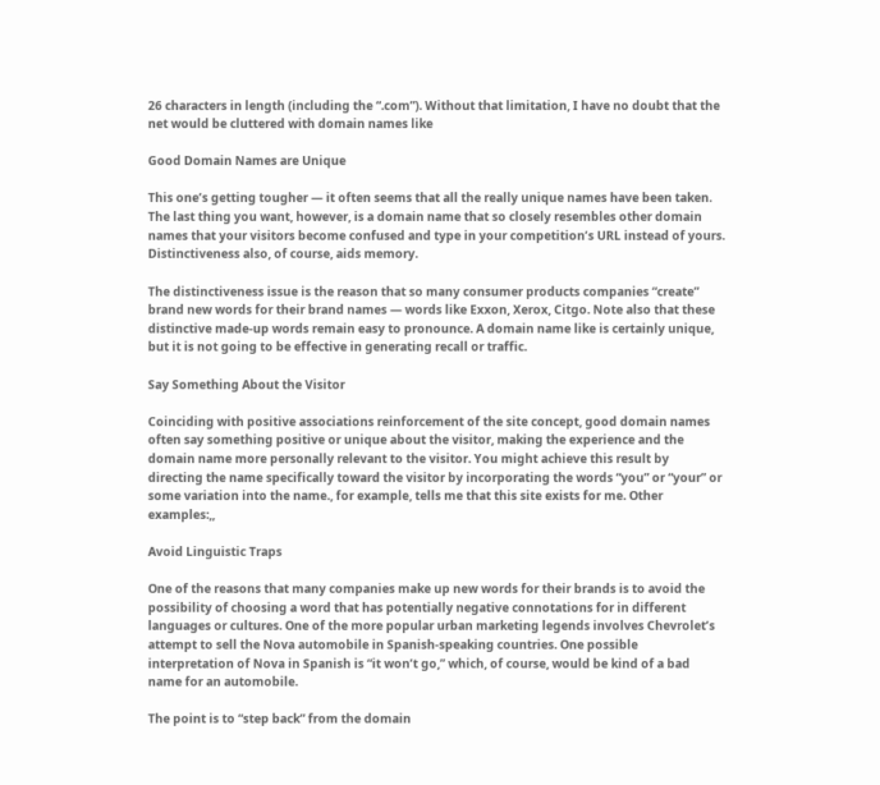26 characters in length (including the “.com”). Without that limitation, I have no doubt that the net would be cluttered with domain names like

Good Domain Names are Unique

This one’s getting tougher — it often seems that all the really unique names have been taken. The last thing you want, however, is a domain name that so closely resembles other domain names that your visitors become confused and type in your competition’s URL instead of yours. Distinctiveness also, of course, aids memory.

The distinctiveness issue is the reason that so many consumer products companies “create” brand new words for their brand names — words like Exxon, Xerox, Citgo. Note also that these distinctive made-up words remain easy to pronounce. A domain name like is certainly unique, but it is not going to be effective in generating recall or traffic.

Say Something About the Visitor

Coinciding with positive associations reinforcement of the site concept, good domain names often say something positive or unique about the visitor, making the experience and the domain name more personally relevant to the visitor. You might achieve this result by directing the name specifically toward the visitor by incorporating the words “you” or “your” or some variation into the name., for example, tells me that this site exists for me. Other examples:,,

Avoid Linguistic Traps

One of the reasons that many companies make up new words for their brands is to avoid the possibility of choosing a word that has potentially negative connotations for in different languages or cultures. One of the more popular urban marketing legends involves Chevrolet’s attempt to sell the Nova automobile in Spanish-speaking countries. One possible interpretation of Nova in Spanish is “it won’t go,” which, of course, would be kind of a bad name for an automobile.

The point is to “step back” from the domain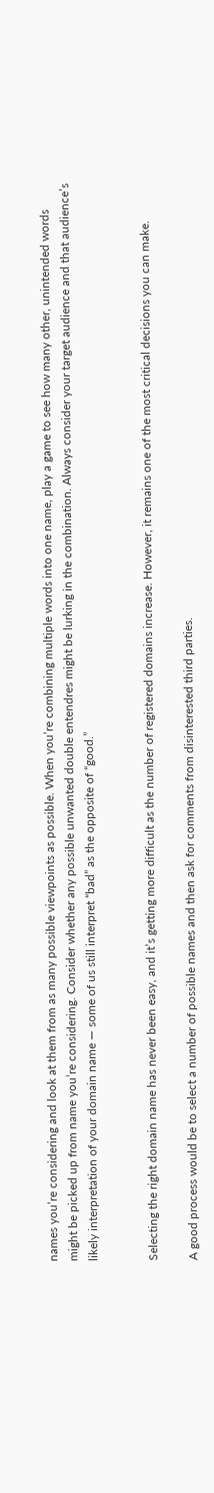names you’re considering and look at them from as many possible viewpoints as possible. When you’re combining multiple words into one name, play a game to see how many other, unintended words might be picked up from name you’re considering. Consider whether any possible unwanted double entendres might be lurking in the combination. Always consider your target audience and that audience’s likely interpretation of your domain name — some of us still interpret “bad” as the opposite of “good.”


Selecting the right domain name has never been easy, and it’s getting more difficult as the number of registered domains increase. However, it remains one of the most critical decisions you can make.

A good process would be to select a number of possible names and then ask for comments from disinterested third parties.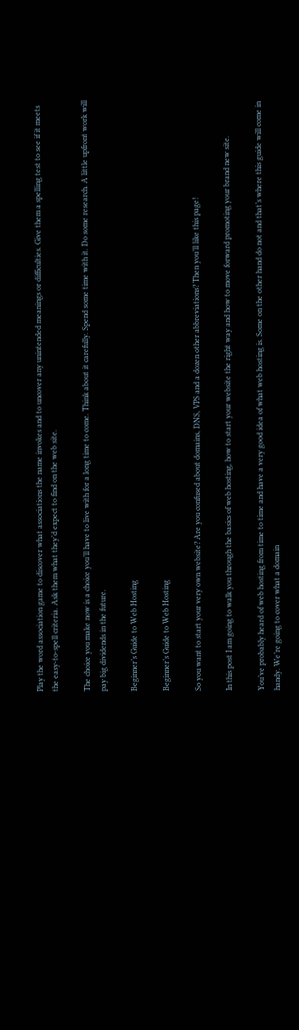Play the word association game to discover what associations the name invokes and to uncover any unintended meanings or difficulties. Give them a spelling test to see if it meets the easy-to-spell criteria. Ask them what they’d expect to find on the web site.

The choice you make now is a choice you’ll have to live with for a long time to come. Think about it carefully. Spend some time with it. Do some research. A little upfront work will pay big dividends in the future.

Beginner’s Guide to Web Hosting

Beginner’s Guide to Web Hosting

So you want to start your very own website? Are you confused about domains, DNS, VPS and a dozen other abbreviations? Then you’ll like this page!

In this post I am going to walk you through the basics of web hosting, how to start your website the right way and how to move forward promoting your brand new site.

You’ve probably heard of web hosting from time to time and have a very good idea of what web hosting is. Some on the other hand do not and that’s where this guide will come in handy. We’re going to cover what a domain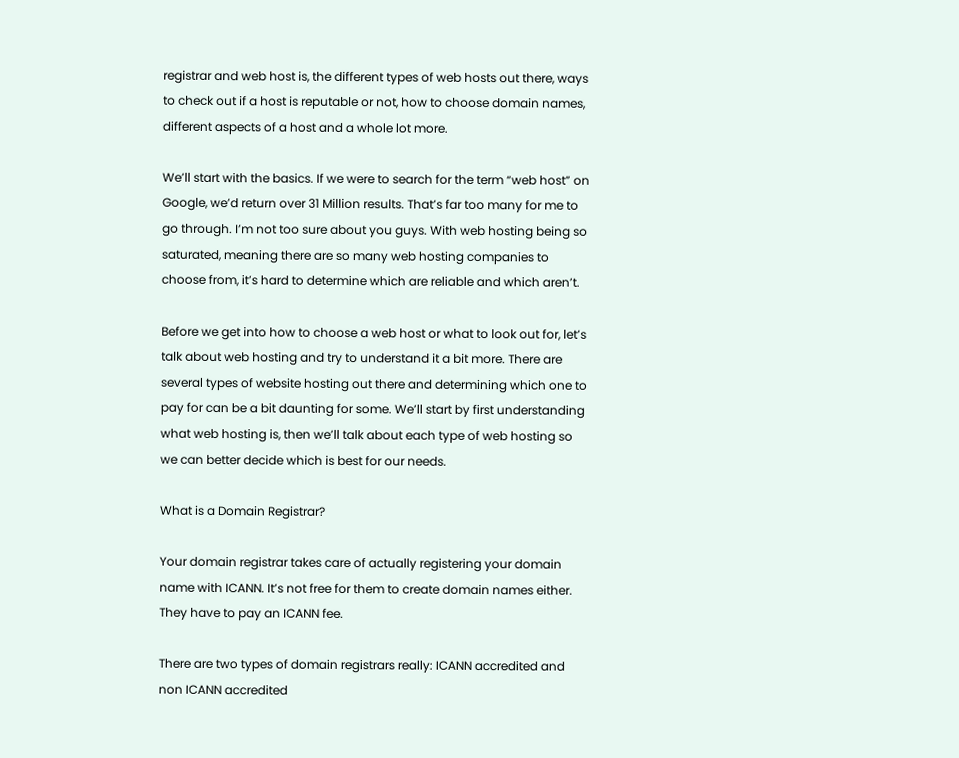registrar and web host is, the different types of web hosts out there, ways to check out if a host is reputable or not, how to choose domain names, different aspects of a host and a whole lot more.

We’ll start with the basics. If we were to search for the term “web host” on Google, we’d return over 31 Million results. That’s far too many for me to go through. I’m not too sure about you guys. With web hosting being so saturated, meaning there are so many web hosting companies to choose from, it’s hard to determine which are reliable and which aren’t.

Before we get into how to choose a web host or what to look out for, let’s talk about web hosting and try to understand it a bit more. There are several types of website hosting out there and determining which one to pay for can be a bit daunting for some. We’ll start by first understanding what web hosting is, then we’ll talk about each type of web hosting so we can better decide which is best for our needs.

What is a Domain Registrar?

Your domain registrar takes care of actually registering your domain name with ICANN. It’s not free for them to create domain names either. They have to pay an ICANN fee.

There are two types of domain registrars really: ICANN accredited and non ICANN accredited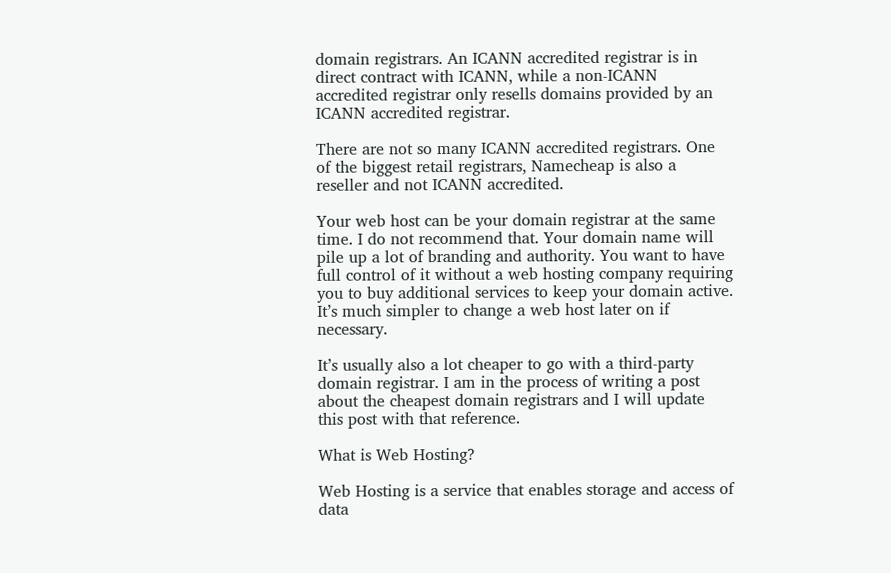domain registrars. An ICANN accredited registrar is in direct contract with ICANN, while a non-ICANN accredited registrar only resells domains provided by an ICANN accredited registrar.

There are not so many ICANN accredited registrars. One of the biggest retail registrars, Namecheap is also a reseller and not ICANN accredited.

Your web host can be your domain registrar at the same time. I do not recommend that. Your domain name will pile up a lot of branding and authority. You want to have full control of it without a web hosting company requiring you to buy additional services to keep your domain active. It’s much simpler to change a web host later on if necessary.

It’s usually also a lot cheaper to go with a third-party domain registrar. I am in the process of writing a post about the cheapest domain registrars and I will update this post with that reference.

What is Web Hosting?

Web Hosting is a service that enables storage and access of data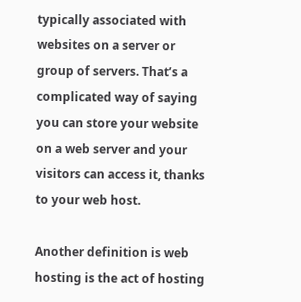typically associated with websites on a server or group of servers. That’s a complicated way of saying you can store your website on a web server and your visitors can access it, thanks to your web host.

Another definition is web hosting is the act of hosting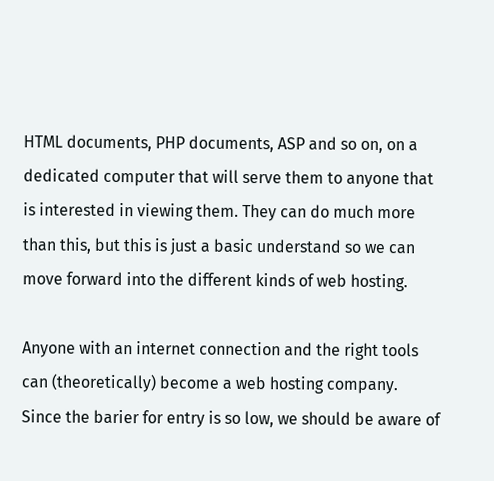HTML documents, PHP documents, ASP and so on, on a dedicated computer that will serve them to anyone that is interested in viewing them. They can do much more than this, but this is just a basic understand so we can move forward into the different kinds of web hosting.

Anyone with an internet connection and the right tools can (theoretically) become a web hosting company. Since the barier for entry is so low, we should be aware of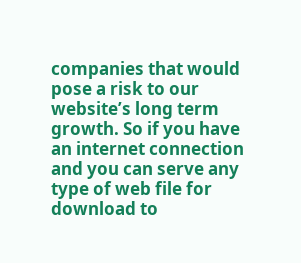companies that would pose a risk to our website’s long term growth. So if you have an internet connection and you can serve any type of web file for download to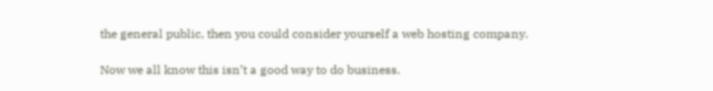the general public, then you could consider yourself a web hosting company.

Now we all know this isn’t a good way to do business.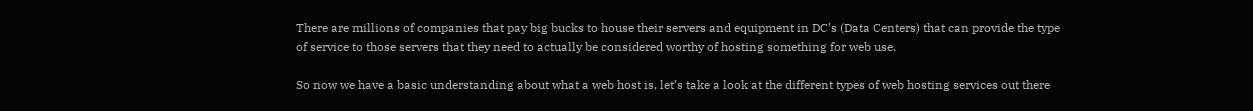There are millions of companies that pay big bucks to house their servers and equipment in DC’s (Data Centers) that can provide the type of service to those servers that they need to actually be considered worthy of hosting something for web use.

So now we have a basic understanding about what a web host is, let’s take a look at the different types of web hosting services out there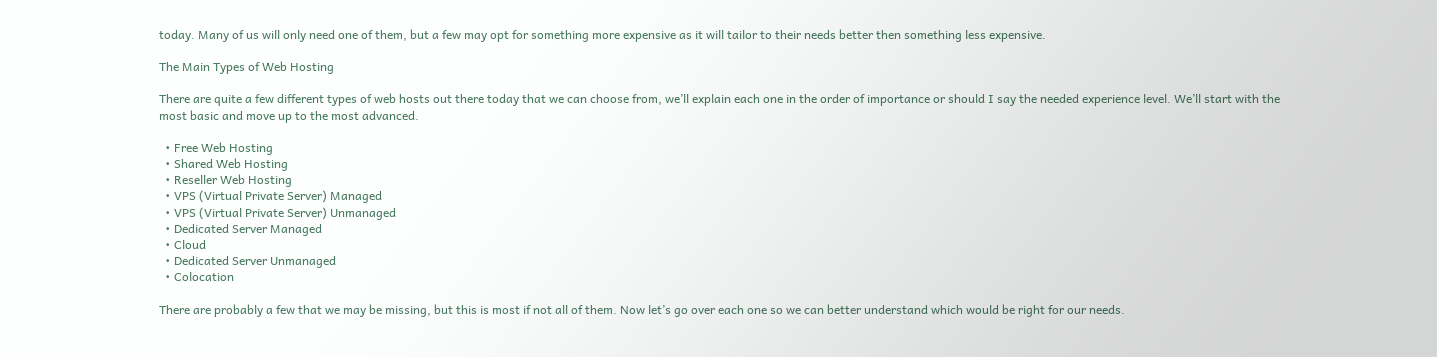today. Many of us will only need one of them, but a few may opt for something more expensive as it will tailor to their needs better then something less expensive.

The Main Types of Web Hosting

There are quite a few different types of web hosts out there today that we can choose from, we’ll explain each one in the order of importance or should I say the needed experience level. We’ll start with the most basic and move up to the most advanced.

  • Free Web Hosting
  • Shared Web Hosting
  • Reseller Web Hosting
  • VPS (Virtual Private Server) Managed
  • VPS (Virtual Private Server) Unmanaged
  • Dedicated Server Managed
  • Cloud
  • Dedicated Server Unmanaged
  • Colocation

There are probably a few that we may be missing, but this is most if not all of them. Now let’s go over each one so we can better understand which would be right for our needs.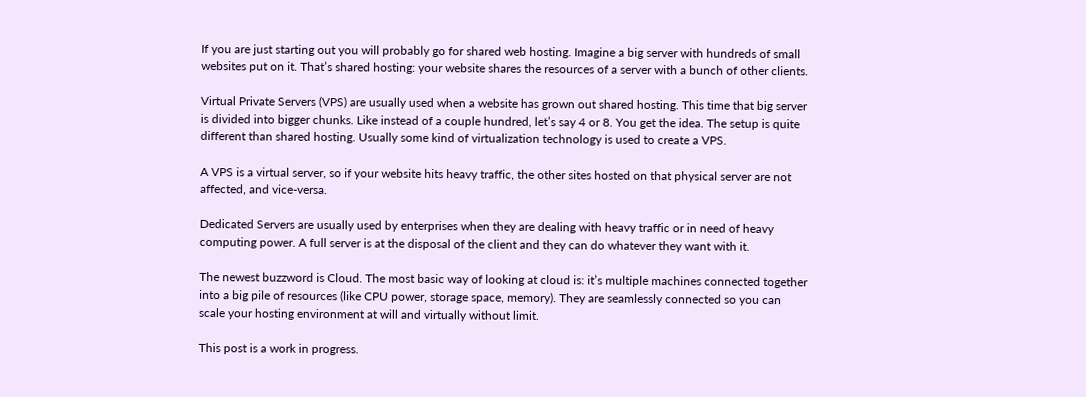If you are just starting out you will probably go for shared web hosting. Imagine a big server with hundreds of small websites put on it. That’s shared hosting: your website shares the resources of a server with a bunch of other clients.

Virtual Private Servers (VPS) are usually used when a website has grown out shared hosting. This time that big server is divided into bigger chunks. Like instead of a couple hundred, let’s say 4 or 8. You get the idea. The setup is quite different than shared hosting. Usually some kind of virtualization technology is used to create a VPS.

A VPS is a virtual server, so if your website hits heavy traffic, the other sites hosted on that physical server are not affected, and vice-versa.

Dedicated Servers are usually used by enterprises when they are dealing with heavy traffic or in need of heavy computing power. A full server is at the disposal of the client and they can do whatever they want with it.

The newest buzzword is Cloud. The most basic way of looking at cloud is: it’s multiple machines connected together into a big pile of resources (like CPU power, storage space, memory). They are seamlessly connected so you can scale your hosting environment at will and virtually without limit.

This post is a work in progress.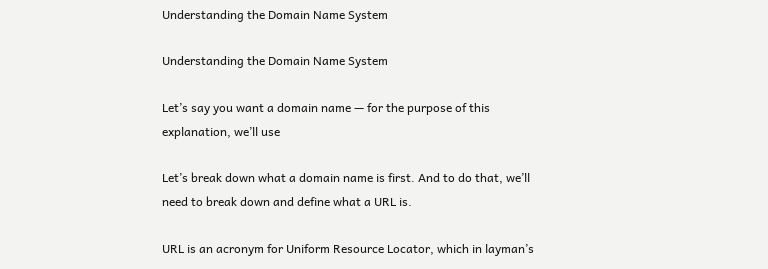Understanding the Domain Name System

Understanding the Domain Name System

Let’s say you want a domain name — for the purpose of this explanation, we’ll use

Let’s break down what a domain name is first. And to do that, we’ll need to break down and define what a URL is.

URL is an acronym for Uniform Resource Locator, which in layman’s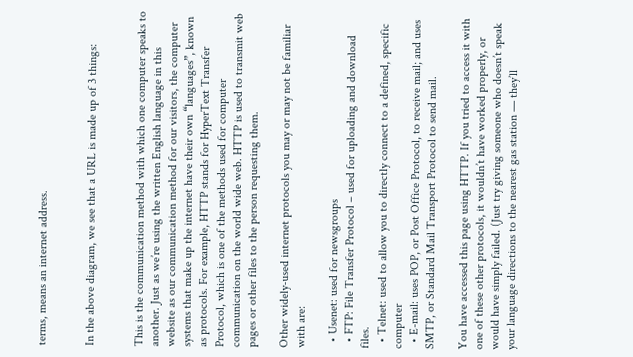terms, means an internet address.


In the above diagram, we see that a URL is made up of 3 things:


This is the communication method with which one computer speaks to another. Just as we’re using the written English language in this website as our communication method for our visitors, the computer systems that make up the internet have their own “languages”, known as protocols. For example, HTTP stands for HyperText Transfer Protocol, which is one of the methods used for computer communication on the world wide web. HTTP is used to transmit web pages or other files to the person requesting them.

Other widely-used internet protocols you may or may not be familiar with are:

  • Usenet: used for newsgroups
  • FTP: File Transfer Protocol – used for uploading and download files.
  • Telnet: used to allow you to directly connect to a defined, specific computer
  • E-mail: uses POP, or Post Office Protocol, to receive mail; and uses SMTP, or Standard Mail Transport Protocol to send mail.

You have accessed this page using HTTP. If you tried to access it with one of these other protocols, it wouldn’t have worked properly, or would have simply failed. (Just try giving someone who doesn’t speak your language directions to the nearest gas station — they’ll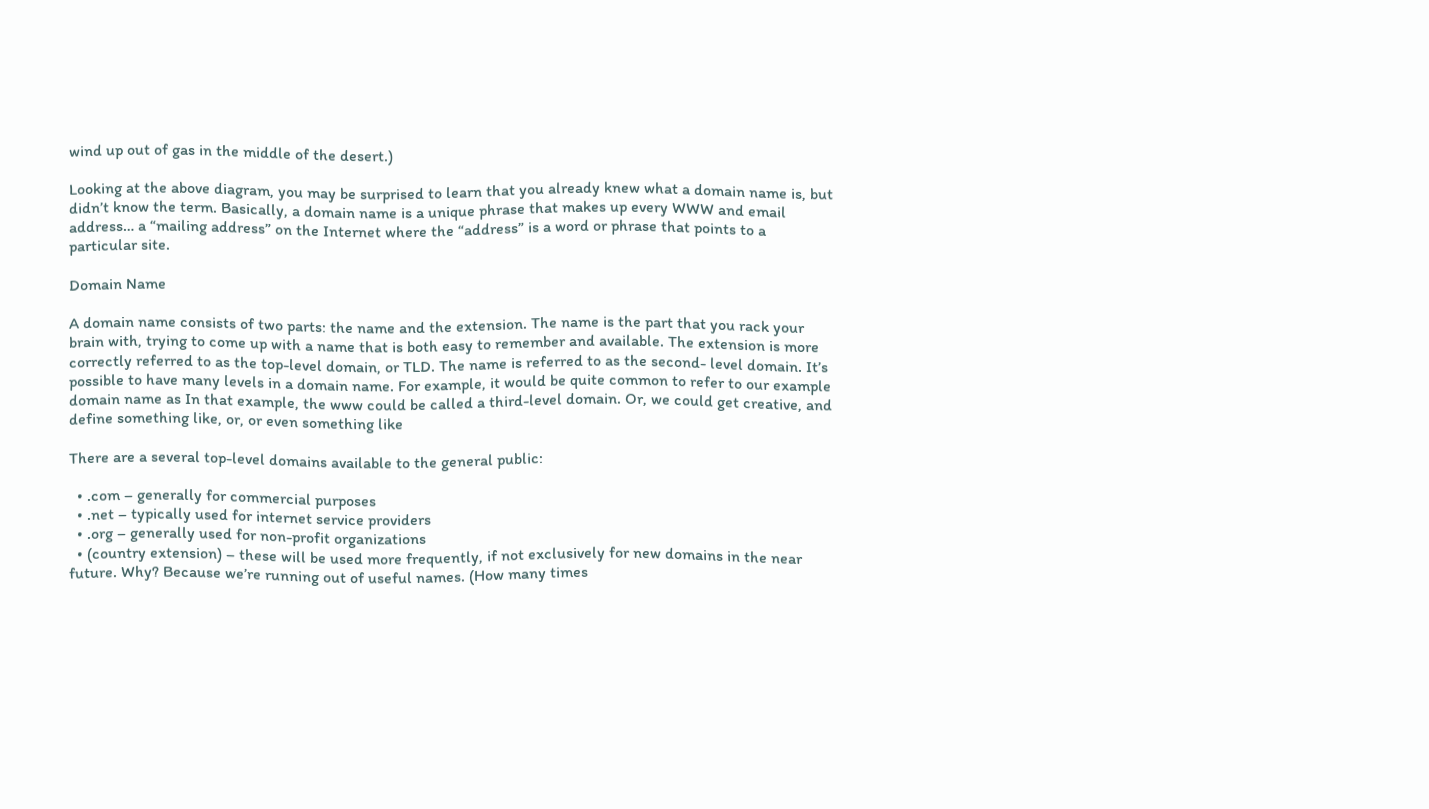wind up out of gas in the middle of the desert.)

Looking at the above diagram, you may be surprised to learn that you already knew what a domain name is, but didn’t know the term. Basically, a domain name is a unique phrase that makes up every WWW and email address… a “mailing address” on the Internet where the “address” is a word or phrase that points to a particular site.

Domain Name

A domain name consists of two parts: the name and the extension. The name is the part that you rack your brain with, trying to come up with a name that is both easy to remember and available. The extension is more correctly referred to as the top-level domain, or TLD. The name is referred to as the second- level domain. It’s possible to have many levels in a domain name. For example, it would be quite common to refer to our example domain name as In that example, the www could be called a third-level domain. Or, we could get creative, and define something like, or, or even something like

There are a several top-level domains available to the general public:

  • .com – generally for commercial purposes
  • .net – typically used for internet service providers
  • .org – generally used for non-profit organizations
  • (country extension) – these will be used more frequently, if not exclusively for new domains in the near future. Why? Because we’re running out of useful names. (How many times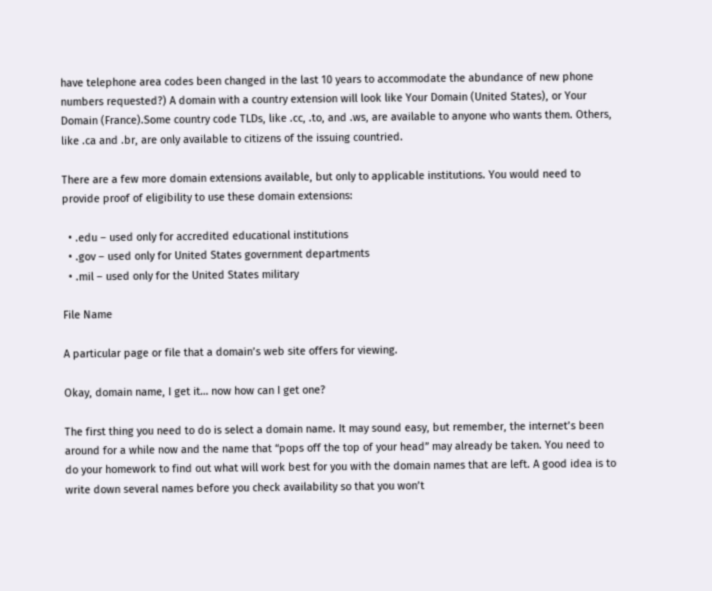have telephone area codes been changed in the last 10 years to accommodate the abundance of new phone numbers requested?) A domain with a country extension will look like Your Domain (United States), or Your Domain (France).Some country code TLDs, like .cc, .to, and .ws, are available to anyone who wants them. Others, like .ca and .br, are only available to citizens of the issuing countried.

There are a few more domain extensions available, but only to applicable institutions. You would need to provide proof of eligibility to use these domain extensions:

  • .edu – used only for accredited educational institutions
  • .gov – used only for United States government departments
  • .mil – used only for the United States military

File Name

A particular page or file that a domain’s web site offers for viewing.

Okay, domain name, I get it… now how can I get one?

The first thing you need to do is select a domain name. It may sound easy, but remember, the internet’s been around for a while now and the name that “pops off the top of your head” may already be taken. You need to do your homework to find out what will work best for you with the domain names that are left. A good idea is to write down several names before you check availability so that you won’t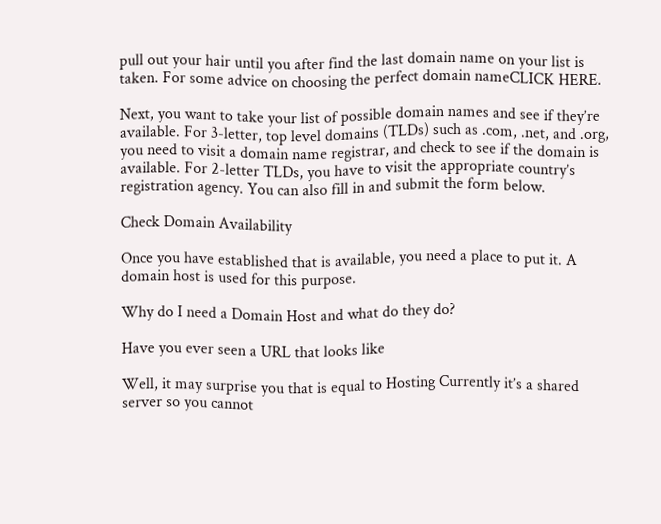pull out your hair until you after find the last domain name on your list is taken. For some advice on choosing the perfect domain nameCLICK HERE.

Next, you want to take your list of possible domain names and see if they’re available. For 3-letter, top level domains (TLDs) such as .com, .net, and .org, you need to visit a domain name registrar, and check to see if the domain is available. For 2-letter TLDs, you have to visit the appropriate country’s registration agency. You can also fill in and submit the form below.

Check Domain Availability

Once you have established that is available, you need a place to put it. A domain host is used for this purpose.

Why do I need a Domain Host and what do they do?

Have you ever seen a URL that looks like

Well, it may surprise you that is equal to Hosting Currently it’s a shared server so you cannot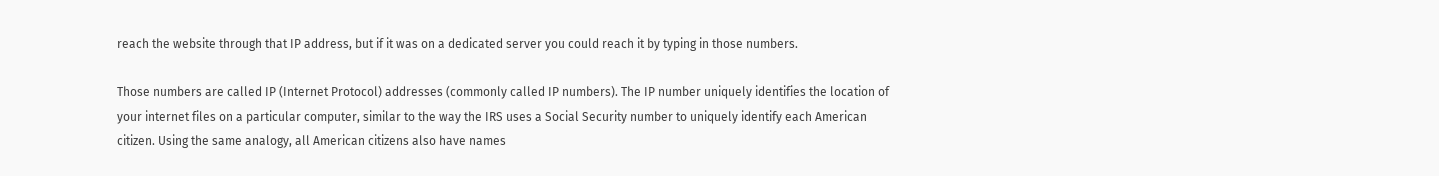reach the website through that IP address, but if it was on a dedicated server you could reach it by typing in those numbers.

Those numbers are called IP (Internet Protocol) addresses (commonly called IP numbers). The IP number uniquely identifies the location of your internet files on a particular computer, similar to the way the IRS uses a Social Security number to uniquely identify each American citizen. Using the same analogy, all American citizens also have names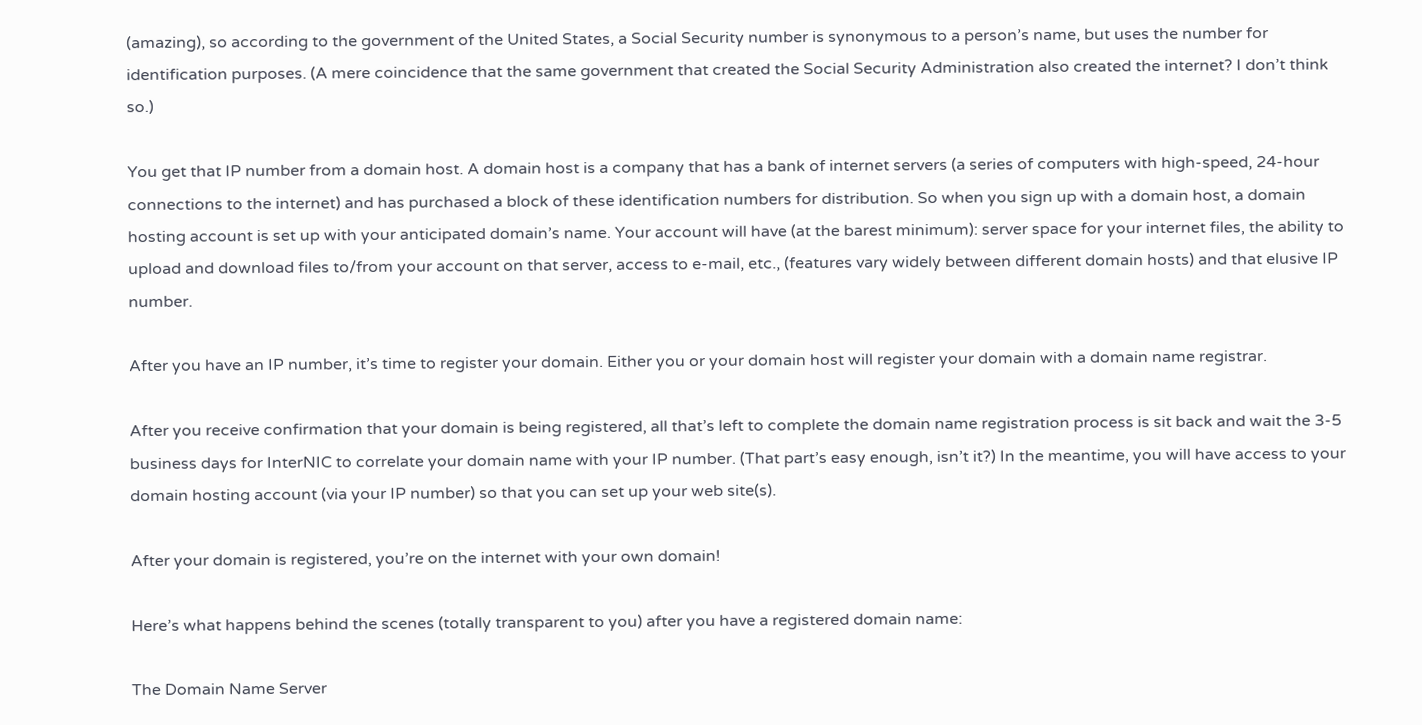(amazing), so according to the government of the United States, a Social Security number is synonymous to a person’s name, but uses the number for identification purposes. (A mere coincidence that the same government that created the Social Security Administration also created the internet? I don’t think so.)

You get that IP number from a domain host. A domain host is a company that has a bank of internet servers (a series of computers with high-speed, 24-hour connections to the internet) and has purchased a block of these identification numbers for distribution. So when you sign up with a domain host, a domain hosting account is set up with your anticipated domain’s name. Your account will have (at the barest minimum): server space for your internet files, the ability to upload and download files to/from your account on that server, access to e-mail, etc., (features vary widely between different domain hosts) and that elusive IP number.

After you have an IP number, it’s time to register your domain. Either you or your domain host will register your domain with a domain name registrar.

After you receive confirmation that your domain is being registered, all that’s left to complete the domain name registration process is sit back and wait the 3-5 business days for InterNIC to correlate your domain name with your IP number. (That part’s easy enough, isn’t it?) In the meantime, you will have access to your domain hosting account (via your IP number) so that you can set up your web site(s).

After your domain is registered, you’re on the internet with your own domain!

Here’s what happens behind the scenes (totally transparent to you) after you have a registered domain name:

The Domain Name Server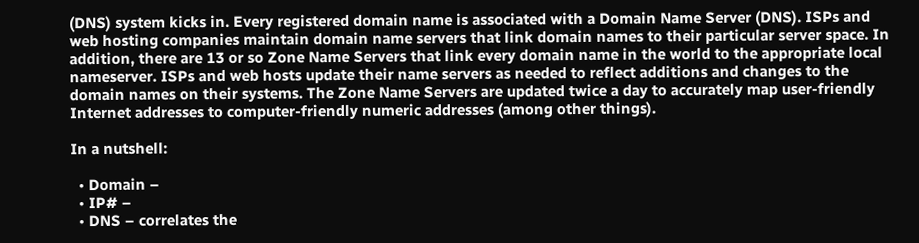(DNS) system kicks in. Every registered domain name is associated with a Domain Name Server (DNS). ISPs and web hosting companies maintain domain name servers that link domain names to their particular server space. In addition, there are 13 or so Zone Name Servers that link every domain name in the world to the appropriate local nameserver. ISPs and web hosts update their name servers as needed to reflect additions and changes to the domain names on their systems. The Zone Name Servers are updated twice a day to accurately map user-friendly Internet addresses to computer-friendly numeric addresses (among other things).

In a nutshell:

  • Domain –
  • IP# –
  • DNS – correlates the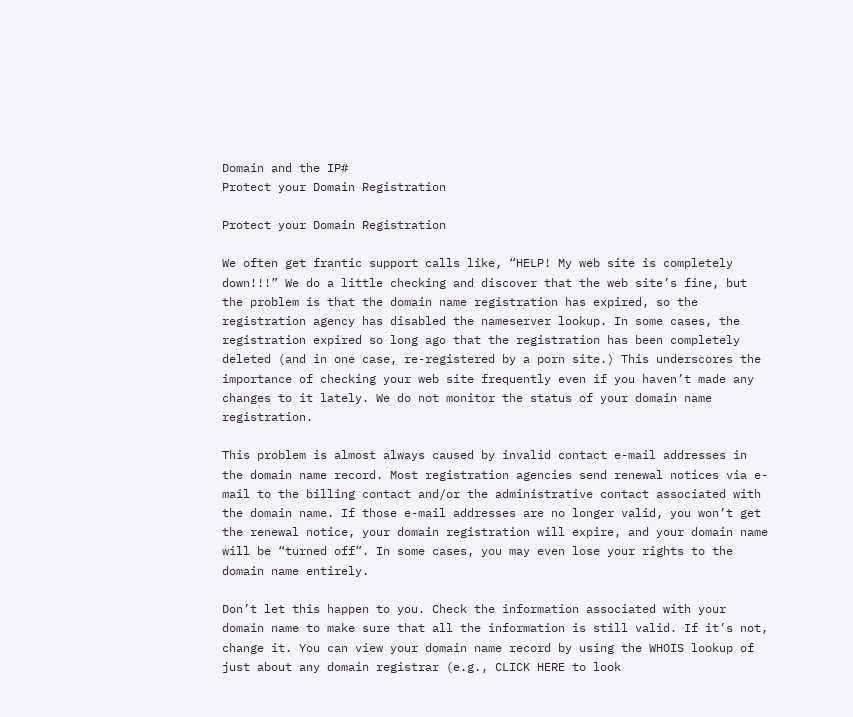Domain and the IP#
Protect your Domain Registration

Protect your Domain Registration

We often get frantic support calls like, “HELP! My web site is completely down!!!” We do a little checking and discover that the web site’s fine, but the problem is that the domain name registration has expired, so the registration agency has disabled the nameserver lookup. In some cases, the registration expired so long ago that the registration has been completely deleted (and in one case, re-registered by a porn site.) This underscores the importance of checking your web site frequently even if you haven’t made any changes to it lately. We do not monitor the status of your domain name registration.

This problem is almost always caused by invalid contact e-mail addresses in the domain name record. Most registration agencies send renewal notices via e-mail to the billing contact and/or the administrative contact associated with the domain name. If those e-mail addresses are no longer valid, you won’t get the renewal notice, your domain registration will expire, and your domain name will be “turned off”. In some cases, you may even lose your rights to the domain name entirely.

Don’t let this happen to you. Check the information associated with your domain name to make sure that all the information is still valid. If it’s not, change it. You can view your domain name record by using the WHOIS lookup of just about any domain registrar (e.g., CLICK HERE to look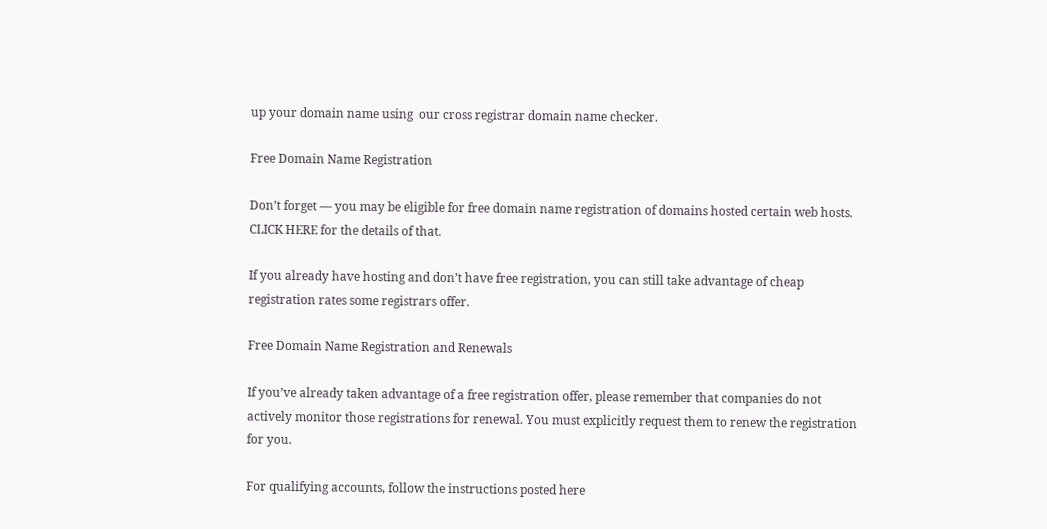up your domain name using  our cross registrar domain name checker.

Free Domain Name Registration

Don’t forget — you may be eligible for free domain name registration of domains hosted certain web hosts. CLICK HERE for the details of that.

If you already have hosting and don’t have free registration, you can still take advantage of cheap registration rates some registrars offer.

Free Domain Name Registration and Renewals

If you’ve already taken advantage of a free registration offer, please remember that companies do not actively monitor those registrations for renewal. You must explicitly request them to renew the registration for you.

For qualifying accounts, follow the instructions posted here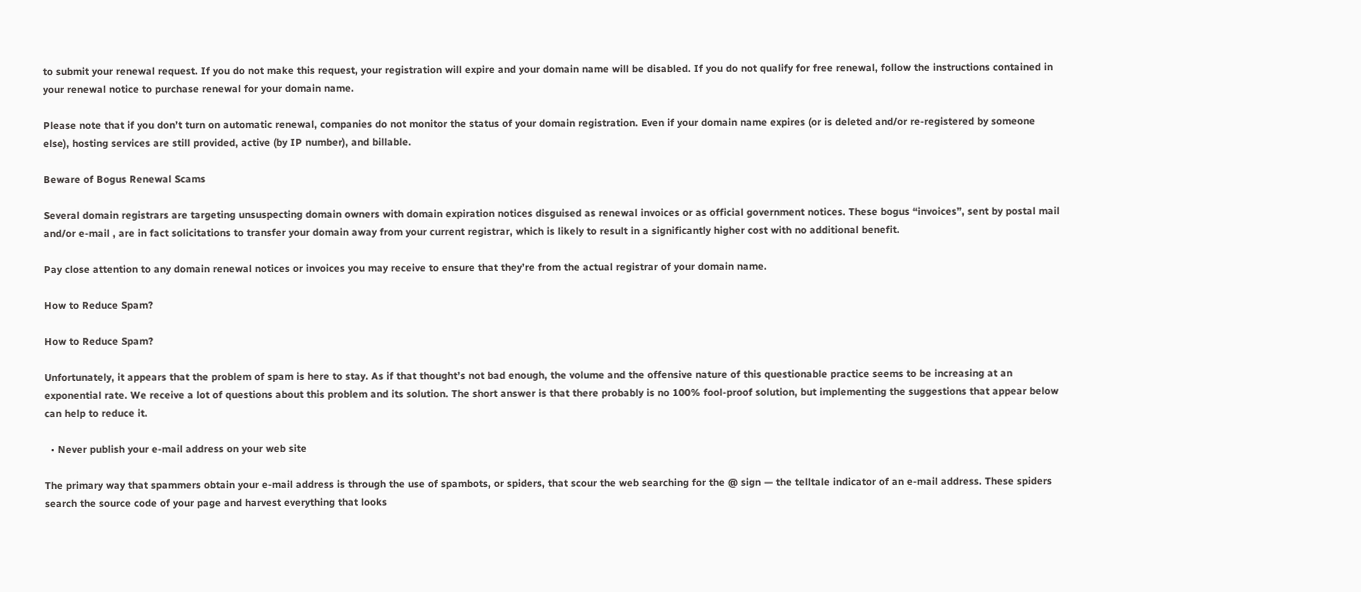to submit your renewal request. If you do not make this request, your registration will expire and your domain name will be disabled. If you do not qualify for free renewal, follow the instructions contained in your renewal notice to purchase renewal for your domain name.

Please note that if you don’t turn on automatic renewal, companies do not monitor the status of your domain registration. Even if your domain name expires (or is deleted and/or re-registered by someone else), hosting services are still provided, active (by IP number), and billable.

Beware of Bogus Renewal Scams

Several domain registrars are targeting unsuspecting domain owners with domain expiration notices disguised as renewal invoices or as official government notices. These bogus “invoices”, sent by postal mail and/or e-mail , are in fact solicitations to transfer your domain away from your current registrar, which is likely to result in a significantly higher cost with no additional benefit.

Pay close attention to any domain renewal notices or invoices you may receive to ensure that they’re from the actual registrar of your domain name.

How to Reduce Spam?

How to Reduce Spam?

Unfortunately, it appears that the problem of spam is here to stay. As if that thought’s not bad enough, the volume and the offensive nature of this questionable practice seems to be increasing at an exponential rate. We receive a lot of questions about this problem and its solution. The short answer is that there probably is no 100% fool-proof solution, but implementing the suggestions that appear below can help to reduce it.

  • Never publish your e-mail address on your web site

The primary way that spammers obtain your e-mail address is through the use of spambots, or spiders, that scour the web searching for the @ sign — the telltale indicator of an e-mail address. These spiders search the source code of your page and harvest everything that looks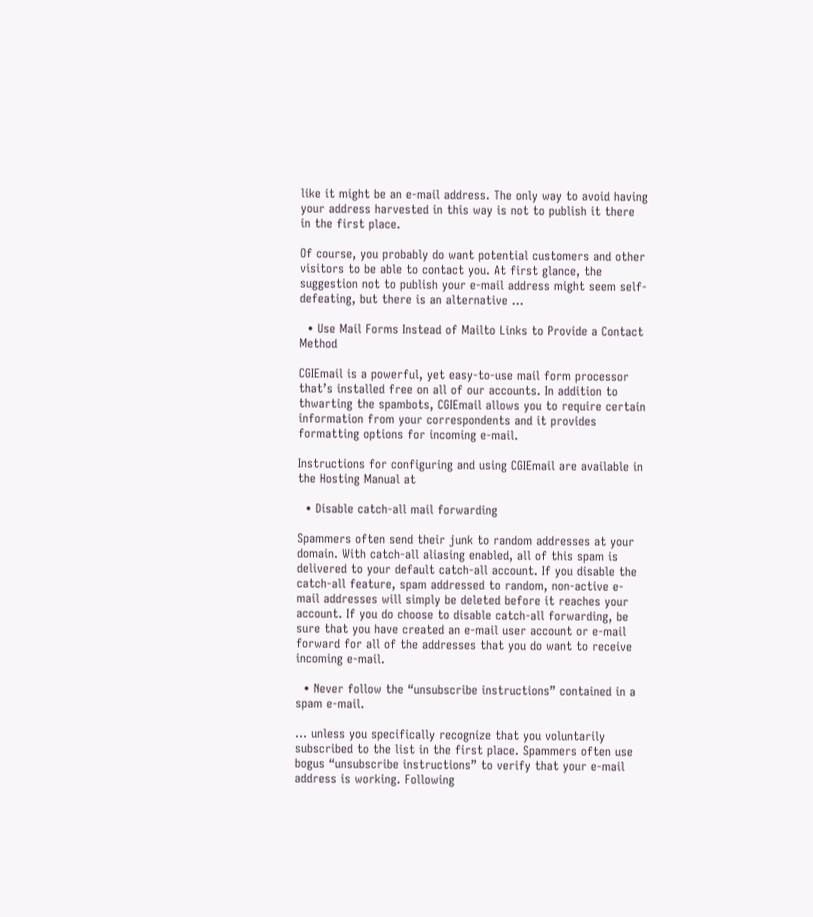like it might be an e-mail address. The only way to avoid having your address harvested in this way is not to publish it there in the first place.

Of course, you probably do want potential customers and other visitors to be able to contact you. At first glance, the suggestion not to publish your e-mail address might seem self-defeating, but there is an alternative …

  • Use Mail Forms Instead of Mailto Links to Provide a Contact Method

CGIEmail is a powerful, yet easy-to-use mail form processor that’s installed free on all of our accounts. In addition to thwarting the spambots, CGIEmail allows you to require certain information from your correspondents and it provides formatting options for incoming e-mail.

Instructions for configuring and using CGIEmail are available in the Hosting Manual at

  • Disable catch-all mail forwarding

Spammers often send their junk to random addresses at your domain. With catch-all aliasing enabled, all of this spam is delivered to your default catch-all account. If you disable the catch-all feature, spam addressed to random, non-active e-mail addresses will simply be deleted before it reaches your account. If you do choose to disable catch-all forwarding, be sure that you have created an e-mail user account or e-mail forward for all of the addresses that you do want to receive incoming e-mail.

  • Never follow the “unsubscribe instructions” contained in a spam e-mail.

… unless you specifically recognize that you voluntarily subscribed to the list in the first place. Spammers often use bogus “unsubscribe instructions” to verify that your e-mail address is working. Following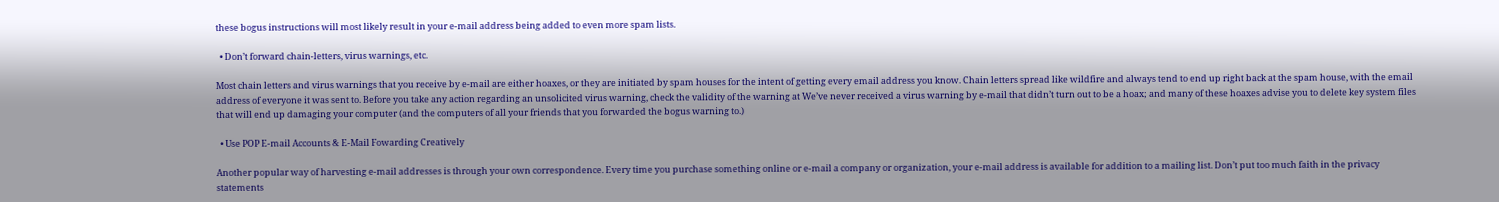these bogus instructions will most likely result in your e-mail address being added to even more spam lists.

  • Don’t forward chain-letters, virus warnings, etc.

Most chain letters and virus warnings that you receive by e-mail are either hoaxes, or they are initiated by spam houses for the intent of getting every email address you know. Chain letters spread like wildfire and always tend to end up right back at the spam house, with the email address of everyone it was sent to. Before you take any action regarding an unsolicited virus warning, check the validity of the warning at We’ve never received a virus warning by e-mail that didn’t turn out to be a hoax; and many of these hoaxes advise you to delete key system files that will end up damaging your computer (and the computers of all your friends that you forwarded the bogus warning to.)

  • Use POP E-mail Accounts & E-Mail Fowarding Creatively

Another popular way of harvesting e-mail addresses is through your own correspondence. Every time you purchase something online or e-mail a company or organization, your e-mail address is available for addition to a mailing list. Don’t put too much faith in the privacy statements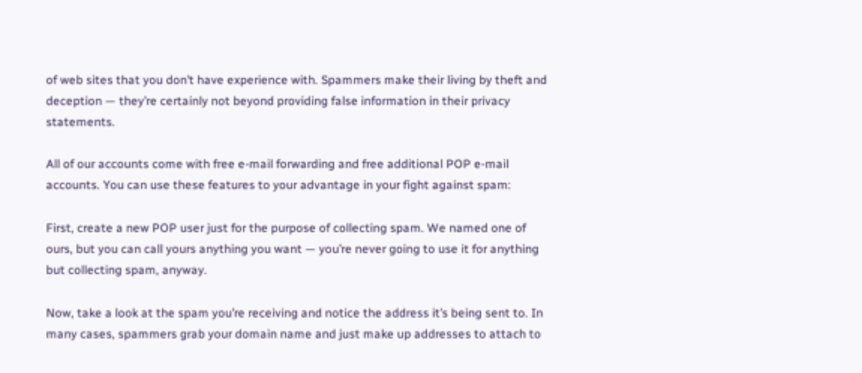of web sites that you don’t have experience with. Spammers make their living by theft and deception — they’re certainly not beyond providing false information in their privacy statements.

All of our accounts come with free e-mail forwarding and free additional POP e-mail accounts. You can use these features to your advantage in your fight against spam:

First, create a new POP user just for the purpose of collecting spam. We named one of ours, but you can call yours anything you want — you’re never going to use it for anything but collecting spam, anyway.

Now, take a look at the spam you’re receiving and notice the address it’s being sent to. In many cases, spammers grab your domain name and just make up addresses to attach to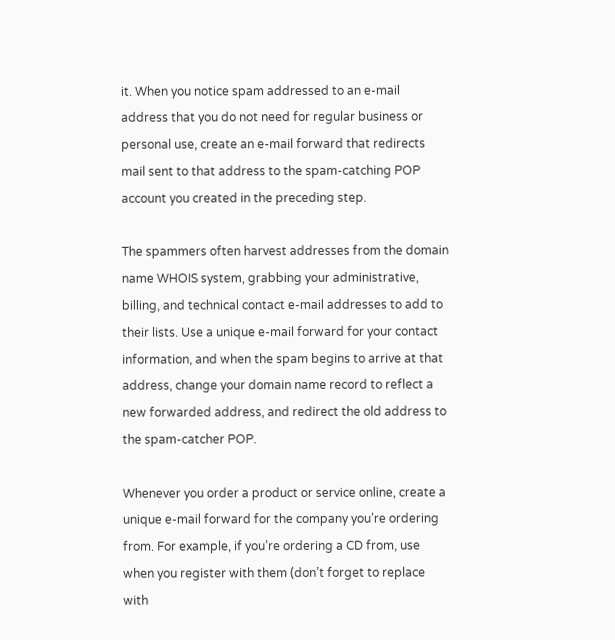it. When you notice spam addressed to an e-mail address that you do not need for regular business or personal use, create an e-mail forward that redirects mail sent to that address to the spam-catching POP account you created in the preceding step.

The spammers often harvest addresses from the domain name WHOIS system, grabbing your administrative, billing, and technical contact e-mail addresses to add to their lists. Use a unique e-mail forward for your contact information, and when the spam begins to arrive at that address, change your domain name record to reflect a new forwarded address, and redirect the old address to the spam-catcher POP.

Whenever you order a product or service online, create a unique e-mail forward for the company you’re ordering from. For example, if you’re ordering a CD from, use when you register with them (don’t forget to replace with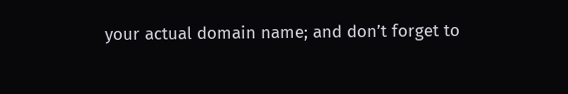your actual domain name; and don’t forget to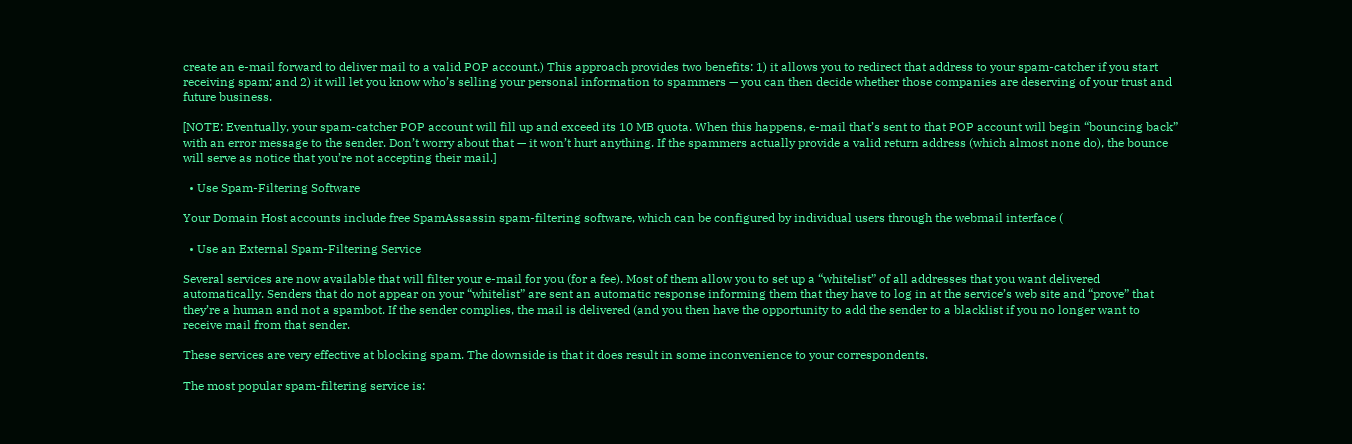create an e-mail forward to deliver mail to a valid POP account.) This approach provides two benefits: 1) it allows you to redirect that address to your spam-catcher if you start receiving spam; and 2) it will let you know who’s selling your personal information to spammers — you can then decide whether those companies are deserving of your trust and future business.

[NOTE: Eventually, your spam-catcher POP account will fill up and exceed its 10 MB quota. When this happens, e-mail that’s sent to that POP account will begin “bouncing back” with an error message to the sender. Don’t worry about that — it won’t hurt anything. If the spammers actually provide a valid return address (which almost none do), the bounce will serve as notice that you’re not accepting their mail.]

  • Use Spam-Filtering Software

Your Domain Host accounts include free SpamAssassin spam-filtering software, which can be configured by individual users through the webmail interface (

  • Use an External Spam-Filtering Service

Several services are now available that will filter your e-mail for you (for a fee). Most of them allow you to set up a “whitelist” of all addresses that you want delivered automatically. Senders that do not appear on your “whitelist” are sent an automatic response informing them that they have to log in at the service’s web site and “prove” that they’re a human and not a spambot. If the sender complies, the mail is delivered (and you then have the opportunity to add the sender to a blacklist if you no longer want to receive mail from that sender.

These services are very effective at blocking spam. The downside is that it does result in some inconvenience to your correspondents.

The most popular spam-filtering service is: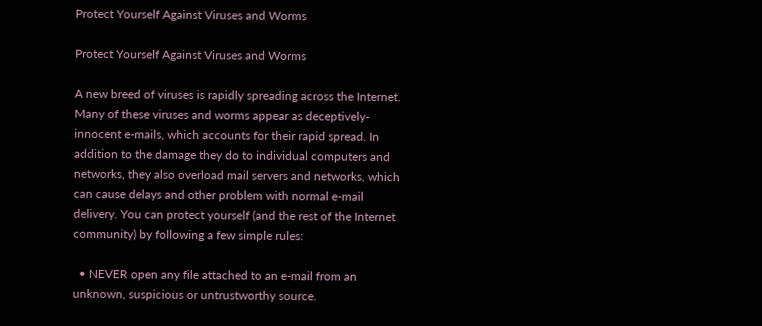Protect Yourself Against Viruses and Worms

Protect Yourself Against Viruses and Worms

A new breed of viruses is rapidly spreading across the Internet. Many of these viruses and worms appear as deceptively-innocent e-mails, which accounts for their rapid spread. In addition to the damage they do to individual computers and networks, they also overload mail servers and networks, which can cause delays and other problem with normal e-mail delivery. You can protect yourself (and the rest of the Internet community) by following a few simple rules:

  • NEVER open any file attached to an e-mail from an unknown, suspicious or untrustworthy source.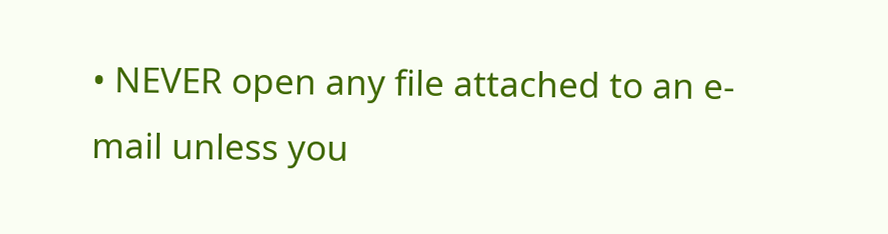• NEVER open any file attached to an e-mail unless you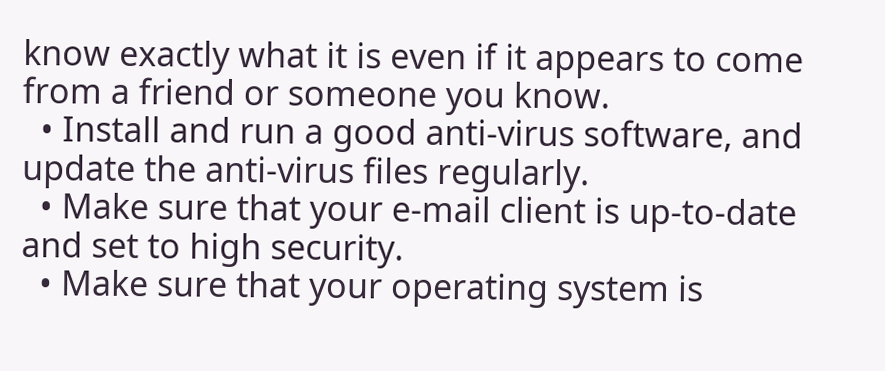know exactly what it is even if it appears to come from a friend or someone you know.
  • Install and run a good anti-virus software, and update the anti-virus files regularly.
  • Make sure that your e-mail client is up-to-date and set to high security.
  • Make sure that your operating system is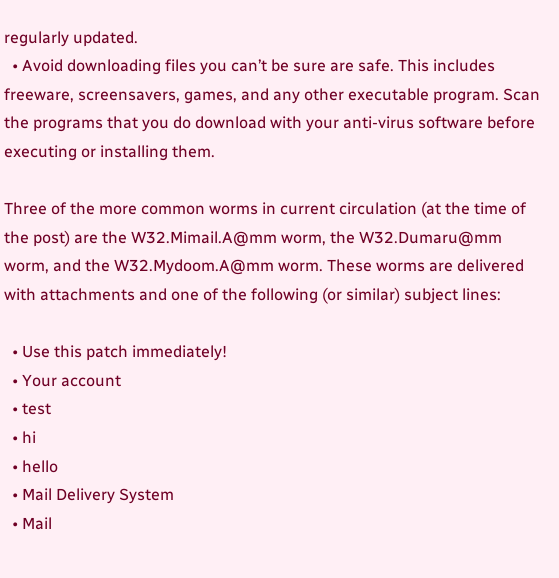regularly updated.
  • Avoid downloading files you can’t be sure are safe. This includes freeware, screensavers, games, and any other executable program. Scan the programs that you do download with your anti-virus software before executing or installing them.

Three of the more common worms in current circulation (at the time of the post) are the W32.Mimail.A@mm worm, the W32.Dumaru@mm worm, and the W32.Mydoom.A@mm worm. These worms are delivered with attachments and one of the following (or similar) subject lines:

  • Use this patch immediately!
  • Your account
  • test
  • hi
  • hello
  • Mail Delivery System
  • Mail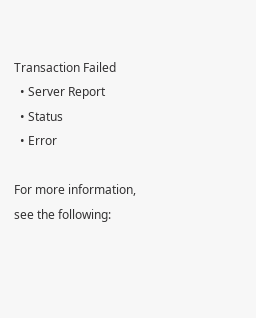Transaction Failed
  • Server Report
  • Status
  • Error

For more information, see the following: